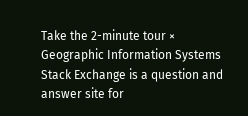Take the 2-minute tour ×
Geographic Information Systems Stack Exchange is a question and answer site for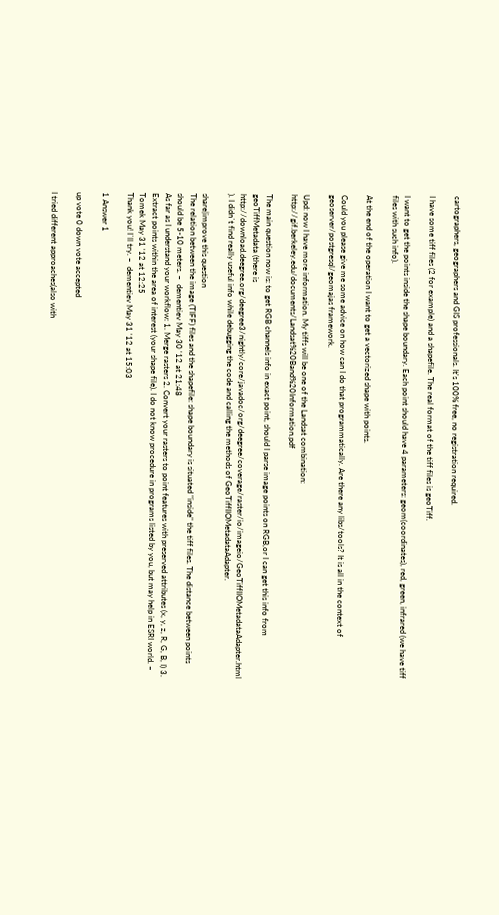cartographers, geographers and GIS professionals. It's 100% free, no registration required.

I have some tiff files (2 for example) and a shapefile. The real format of the tiff files is geoTiff.

I want to get the points inside the shape boundary. Each point should have 4 parameters: geom(coordinates), red, green, infrared (we have tiff files with such info).

At the end of the operation I want to get a vectorized shape with points.

Could you please give me some advice on how can I do that programmatically. Are there any libs/tools? It is all in the context of geoserver/postgresql/geomajas framework.

Upd: now I have more information. My tiffs will be one of the Landsat combination: http://gif.berkeley.edu/documents/Landsat%20Band%20Information.pdf

The main question now is: to get RGB channels info in exact point, should I parse image points on RGB,or I can get this info from geoTiffMetadata (there is http://download.deegree.org/deegree3/nightly/core/javadoc/org/deegree/coverage/raster/io/imageio/GeoTiffIIOMetadataAdapter.html ). I didn`t find really useful info while debugging the code and calling the methods of GeoTiffIIOMetadataAdapter.

share|improve this question
The relation between the image (TIFF) files and the shapefile: shape boundary is situated "inside" the tiff files. The distance between points should be 5-10 meters. –  dementiev May 30 '12 at 21:48
As far as I understand your workflow: 1. Merge rasters 2. Convert your rasters to point features with preserved attributes (x, y, z, R, G, B, I) 3. Extract points within the area of interest (your shape file). I do not know procedure in programs listed by you, but may help in ESRI world. –  Tomek May 31 '12 at 12:25
Thank you! I`ll try. –  dementiev May 31 '12 at 15:03

1 Answer 1

up vote 0 down vote accepted

I tried different approaches(also with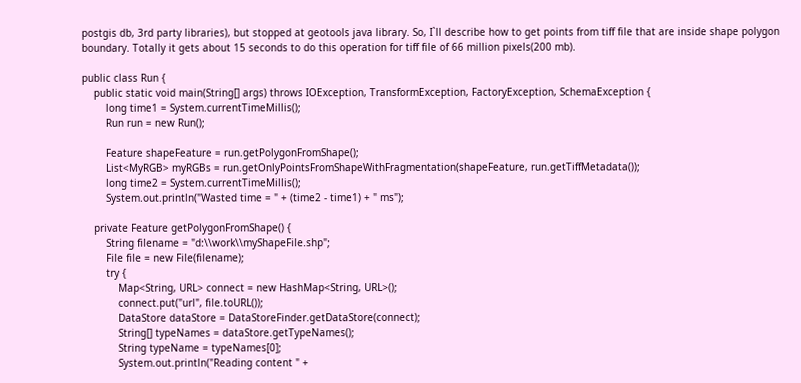postgis db, 3rd party libraries), but stopped at geotools java library. So, I`ll describe how to get points from tiff file that are inside shape polygon boundary. Totally it gets about 15 seconds to do this operation for tiff file of 66 million pixels(200 mb).

public class Run {
    public static void main(String[] args) throws IOException, TransformException, FactoryException, SchemaException {
        long time1 = System.currentTimeMillis();
        Run run = new Run();

        Feature shapeFeature = run.getPolygonFromShape();
        List<MyRGB> myRGBs = run.getOnlyPointsFromShapeWithFragmentation(shapeFeature, run.getTiffMetadata());
        long time2 = System.currentTimeMillis();
        System.out.println("Wasted time = " + (time2 - time1) + " ms");

    private Feature getPolygonFromShape() {
        String filename = "d:\\work\\myShapeFile.shp";
        File file = new File(filename);
        try {
            Map<String, URL> connect = new HashMap<String, URL>();
            connect.put("url", file.toURL());
            DataStore dataStore = DataStoreFinder.getDataStore(connect);
            String[] typeNames = dataStore.getTypeNames();
            String typeName = typeNames[0];
            System.out.println("Reading content " +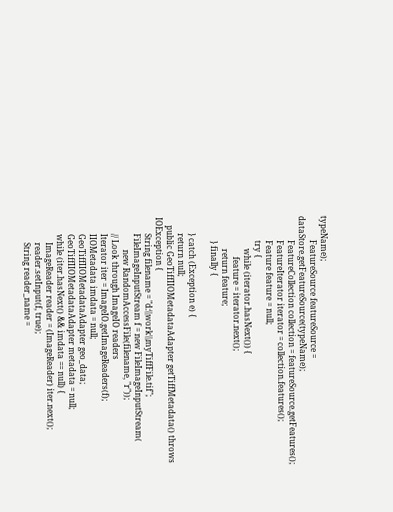typeName);
            FeatureSource featureSource = dataStore.getFeatureSource(typeName);
            FeatureCollection collection = featureSource.getFeatures();
            FeatureIterator iterator = collection.features();
            Feature feature = null;
            try {
                while (iterator.hasNext()) {
                    feature = iterator.next();
                return feature;
            } finally {

        } catch (Exception e) {
        return null;
    public GeoTiffIIOMetadataAdapter getTiffMetadata() throws IOException {
        String filename = "d:\\work\\myTiffFile.tif";
        FileImageInputStream f = new FileImageInputStream(
                new RandomAccessFile(filename, "r"));
        // Look through ImageIO readers
        Iterator iter = ImageIO.getImageReaders(f);
        IIOMetadata imdata = null;
        GeoTiffIIOMetadataAdapter geo_data;
        GeoTiffIIOMetadataAdapter metadata = null;
        while (iter.hasNext() && imdata == null) {
            ImageReader reader = (ImageReader) iter.next();
            reader.setInput(f, true);
            String reader_name =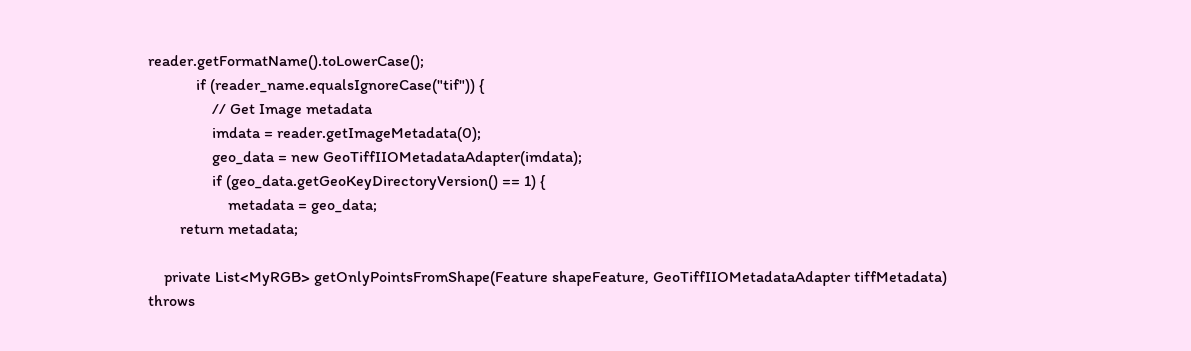reader.getFormatName().toLowerCase();
            if (reader_name.equalsIgnoreCase("tif")) {
                // Get Image metadata
                imdata = reader.getImageMetadata(0);
                geo_data = new GeoTiffIIOMetadataAdapter(imdata);
                if (geo_data.getGeoKeyDirectoryVersion() == 1) {
                    metadata = geo_data;
        return metadata;

    private List<MyRGB> getOnlyPointsFromShape(Feature shapeFeature, GeoTiffIIOMetadataAdapter tiffMetadata) throws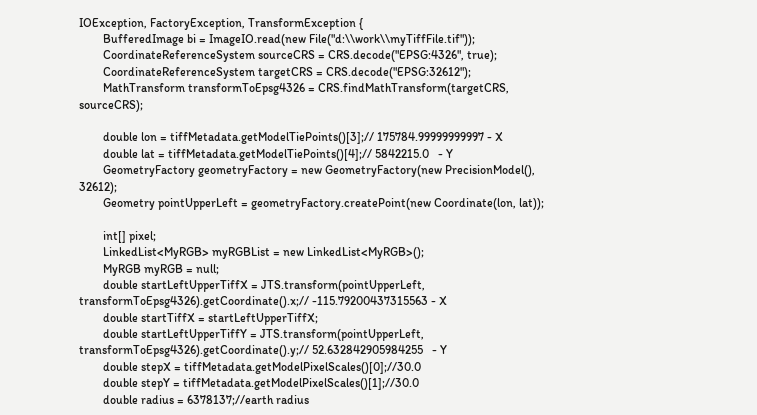IOException, FactoryException, TransformException {
        BufferedImage bi = ImageIO.read(new File("d:\\work\\myTiffFile.tif"));
        CoordinateReferenceSystem sourceCRS = CRS.decode("EPSG:4326", true);
        CoordinateReferenceSystem targetCRS = CRS.decode("EPSG:32612");
        MathTransform transformToEpsg4326 = CRS.findMathTransform(targetCRS, sourceCRS);

        double lon = tiffMetadata.getModelTiePoints()[3];// 175784.99999999997 - X
        double lat = tiffMetadata.getModelTiePoints()[4];// 5842215.0   - Y
        GeometryFactory geometryFactory = new GeometryFactory(new PrecisionModel(), 32612);
        Geometry pointUpperLeft = geometryFactory.createPoint(new Coordinate(lon, lat));

        int[] pixel;
        LinkedList<MyRGB> myRGBList = new LinkedList<MyRGB>();
        MyRGB myRGB = null;
        double startLeftUpperTiffX = JTS.transform(pointUpperLeft, transformToEpsg4326).getCoordinate().x;// -115.79200437315563 - X
        double startTiffX = startLeftUpperTiffX;
        double startLeftUpperTiffY = JTS.transform(pointUpperLeft, transformToEpsg4326).getCoordinate().y;// 52.632842905984255   - Y
        double stepX = tiffMetadata.getModelPixelScales()[0];//30.0
        double stepY = tiffMetadata.getModelPixelScales()[1];//30.0
        double radius = 6378137;//earth radius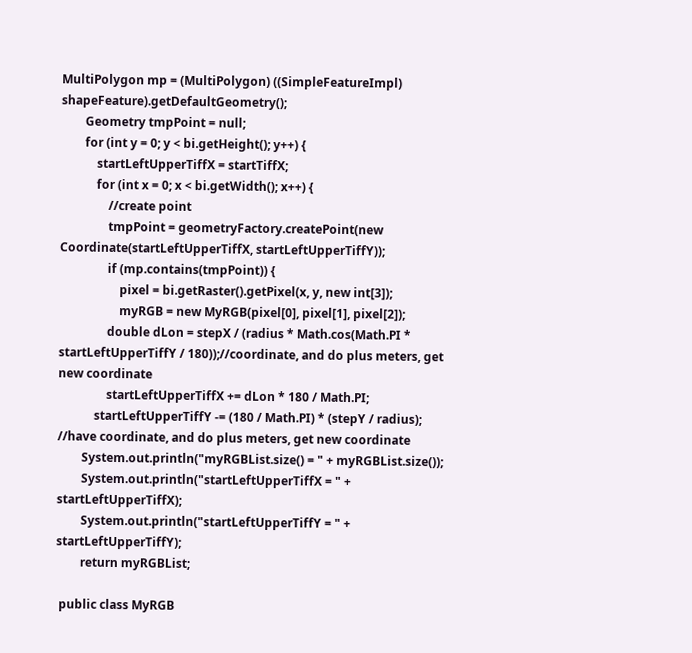MultiPolygon mp = (MultiPolygon) ((SimpleFeatureImpl) shapeFeature).getDefaultGeometry();
        Geometry tmpPoint = null;
        for (int y = 0; y < bi.getHeight(); y++) {
            startLeftUpperTiffX = startTiffX;
            for (int x = 0; x < bi.getWidth(); x++) {
                //create point
                tmpPoint = geometryFactory.createPoint(new Coordinate(startLeftUpperTiffX, startLeftUpperTiffY));
                if (mp.contains(tmpPoint)) {
                    pixel = bi.getRaster().getPixel(x, y, new int[3]);
                    myRGB = new MyRGB(pixel[0], pixel[1], pixel[2]);
                double dLon = stepX / (radius * Math.cos(Math.PI * startLeftUpperTiffY / 180));//coordinate, and do plus meters, get new coordinate
                startLeftUpperTiffX += dLon * 180 / Math.PI;
            startLeftUpperTiffY -= (180 / Math.PI) * (stepY / radius);   //have coordinate, and do plus meters, get new coordinate
        System.out.println("myRGBList.size() = " + myRGBList.size());
        System.out.println("startLeftUpperTiffX = " + startLeftUpperTiffX);
        System.out.println("startLeftUpperTiffY = " + startLeftUpperTiffY);
        return myRGBList;

 public class MyRGB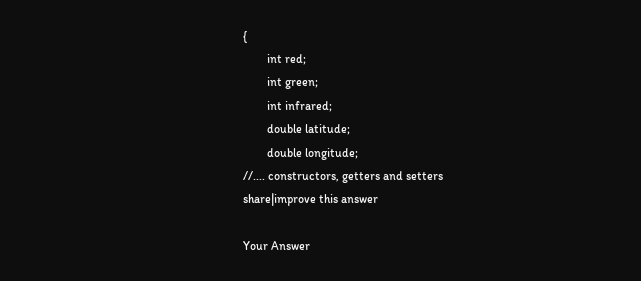{
        int red;
        int green;
        int infrared;
        double latitude;
        double longitude;
//.... constructors, getters and setters
share|improve this answer

Your Answer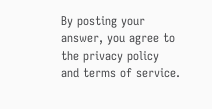By posting your answer, you agree to the privacy policy and terms of service.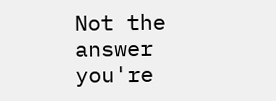Not the answer you're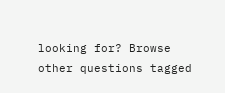looking for? Browse other questions tagged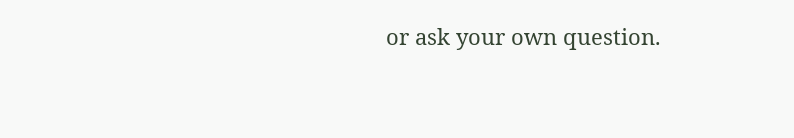or ask your own question.